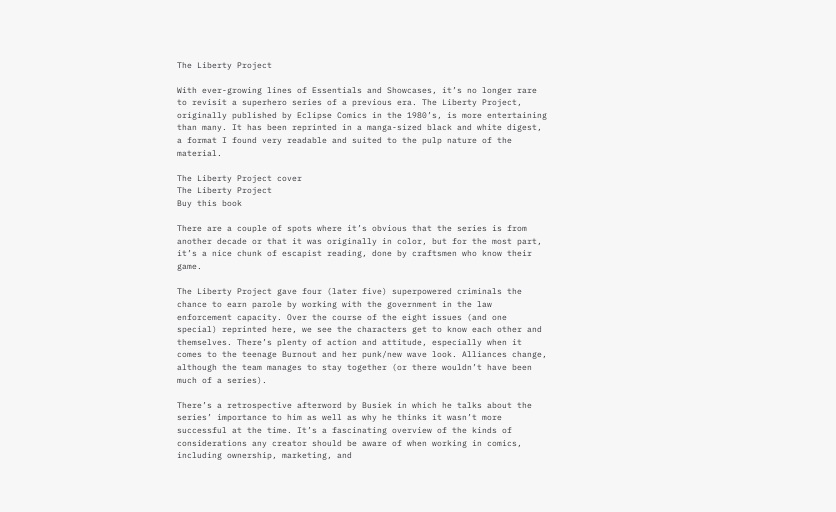The Liberty Project

With ever-growing lines of Essentials and Showcases, it’s no longer rare to revisit a superhero series of a previous era. The Liberty Project, originally published by Eclipse Comics in the 1980’s, is more entertaining than many. It has been reprinted in a manga-sized black and white digest, a format I found very readable and suited to the pulp nature of the material.

The Liberty Project cover
The Liberty Project
Buy this book

There are a couple of spots where it’s obvious that the series is from another decade or that it was originally in color, but for the most part, it’s a nice chunk of escapist reading, done by craftsmen who know their game.

The Liberty Project gave four (later five) superpowered criminals the chance to earn parole by working with the government in the law enforcement capacity. Over the course of the eight issues (and one special) reprinted here, we see the characters get to know each other and themselves. There’s plenty of action and attitude, especially when it comes to the teenage Burnout and her punk/new wave look. Alliances change, although the team manages to stay together (or there wouldn’t have been much of a series).

There’s a retrospective afterword by Busiek in which he talks about the series’ importance to him as well as why he thinks it wasn’t more successful at the time. It’s a fascinating overview of the kinds of considerations any creator should be aware of when working in comics, including ownership, marketing, and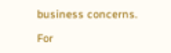business concerns.

For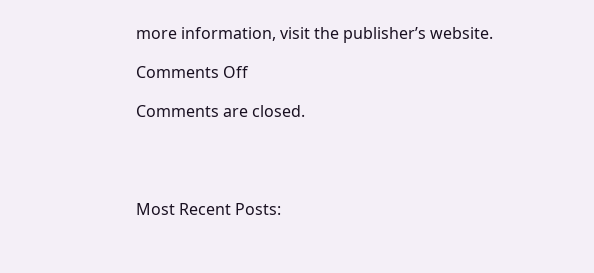more information, visit the publisher’s website.

Comments Off

Comments are closed.




Most Recent Posts: